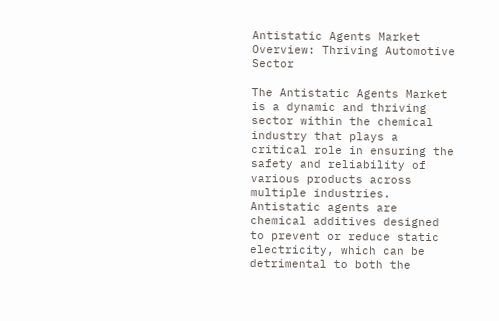Antistatic Agents Market Overview: Thriving Automotive Sector

The Antistatic Agents Market is a dynamic and thriving sector within the chemical industry that plays a critical role in ensuring the safety and reliability of various products across multiple industries. Antistatic agents are chemical additives designed to prevent or reduce static electricity, which can be detrimental to both the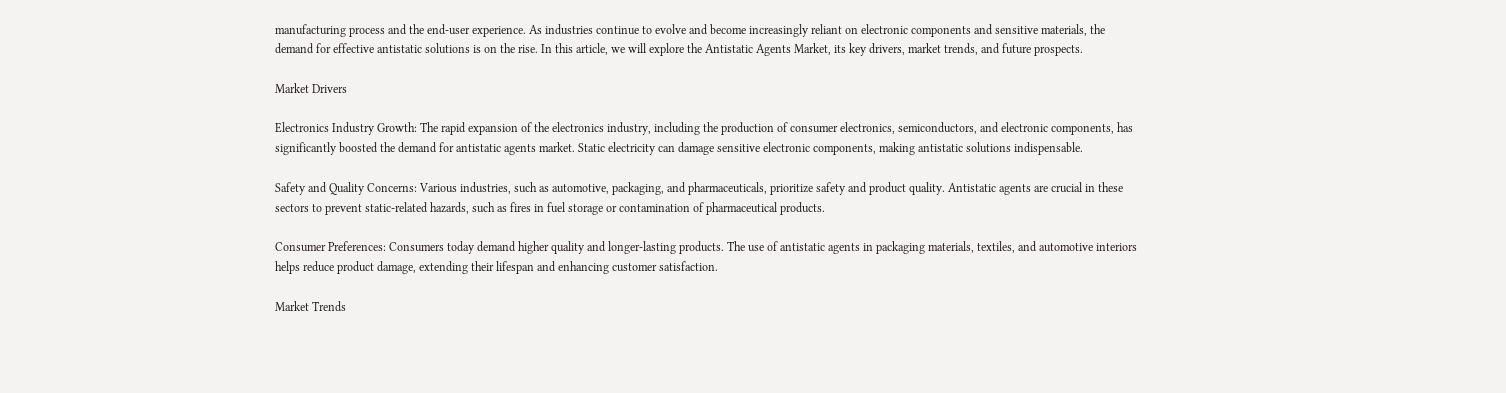manufacturing process and the end-user experience. As industries continue to evolve and become increasingly reliant on electronic components and sensitive materials, the demand for effective antistatic solutions is on the rise. In this article, we will explore the Antistatic Agents Market, its key drivers, market trends, and future prospects.

Market Drivers

Electronics Industry Growth: The rapid expansion of the electronics industry, including the production of consumer electronics, semiconductors, and electronic components, has significantly boosted the demand for antistatic agents market. Static electricity can damage sensitive electronic components, making antistatic solutions indispensable.

Safety and Quality Concerns: Various industries, such as automotive, packaging, and pharmaceuticals, prioritize safety and product quality. Antistatic agents are crucial in these sectors to prevent static-related hazards, such as fires in fuel storage or contamination of pharmaceutical products.

Consumer Preferences: Consumers today demand higher quality and longer-lasting products. The use of antistatic agents in packaging materials, textiles, and automotive interiors helps reduce product damage, extending their lifespan and enhancing customer satisfaction.

Market Trends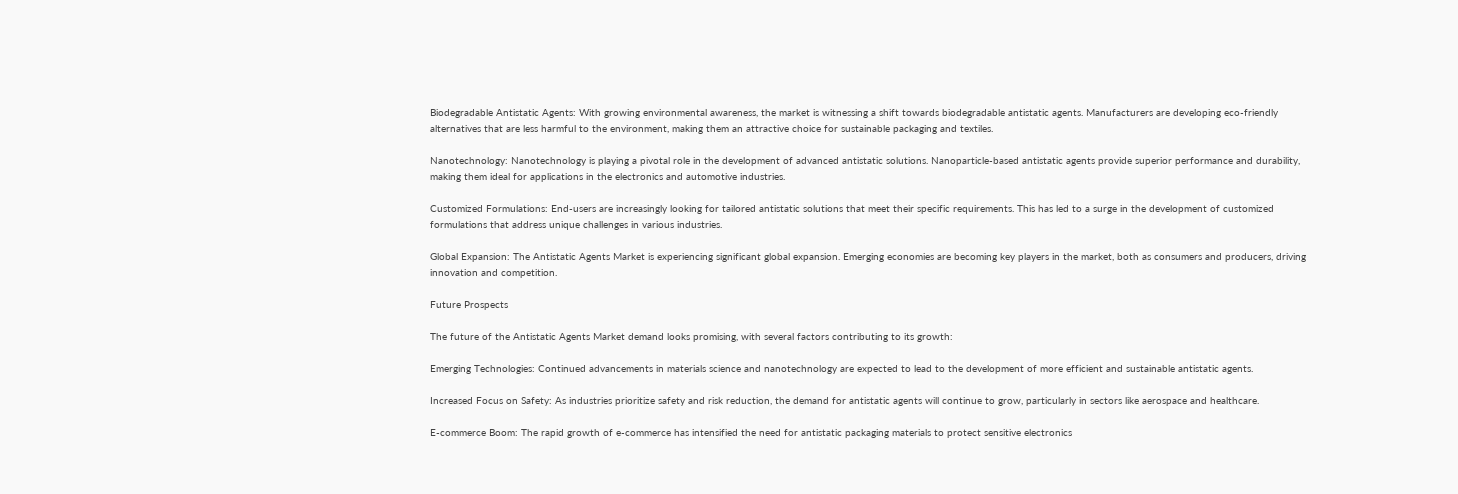Biodegradable Antistatic Agents: With growing environmental awareness, the market is witnessing a shift towards biodegradable antistatic agents. Manufacturers are developing eco-friendly alternatives that are less harmful to the environment, making them an attractive choice for sustainable packaging and textiles.

Nanotechnology: Nanotechnology is playing a pivotal role in the development of advanced antistatic solutions. Nanoparticle-based antistatic agents provide superior performance and durability, making them ideal for applications in the electronics and automotive industries.

Customized Formulations: End-users are increasingly looking for tailored antistatic solutions that meet their specific requirements. This has led to a surge in the development of customized formulations that address unique challenges in various industries.

Global Expansion: The Antistatic Agents Market is experiencing significant global expansion. Emerging economies are becoming key players in the market, both as consumers and producers, driving innovation and competition.

Future Prospects

The future of the Antistatic Agents Market demand looks promising, with several factors contributing to its growth:

Emerging Technologies: Continued advancements in materials science and nanotechnology are expected to lead to the development of more efficient and sustainable antistatic agents.

Increased Focus on Safety: As industries prioritize safety and risk reduction, the demand for antistatic agents will continue to grow, particularly in sectors like aerospace and healthcare.

E-commerce Boom: The rapid growth of e-commerce has intensified the need for antistatic packaging materials to protect sensitive electronics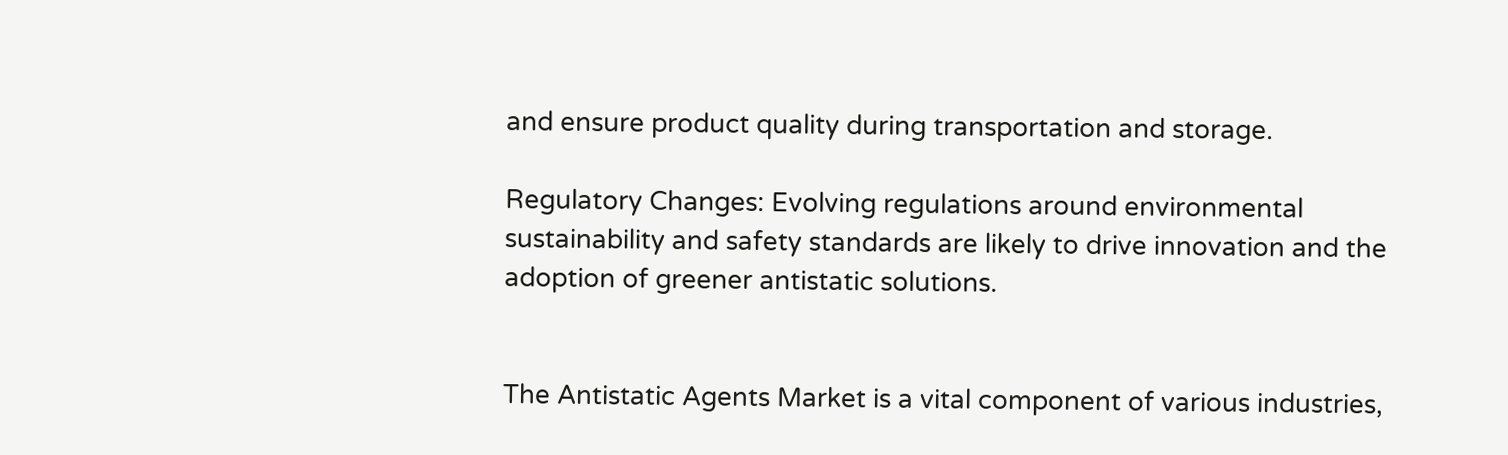and ensure product quality during transportation and storage.

Regulatory Changes: Evolving regulations around environmental sustainability and safety standards are likely to drive innovation and the adoption of greener antistatic solutions.


The Antistatic Agents Market is a vital component of various industries,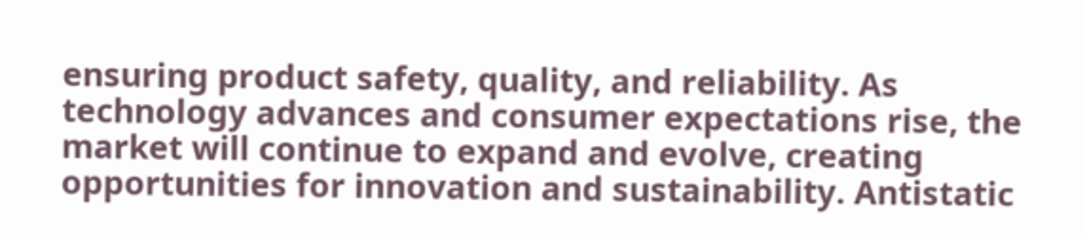ensuring product safety, quality, and reliability. As technology advances and consumer expectations rise, the market will continue to expand and evolve, creating opportunities for innovation and sustainability. Antistatic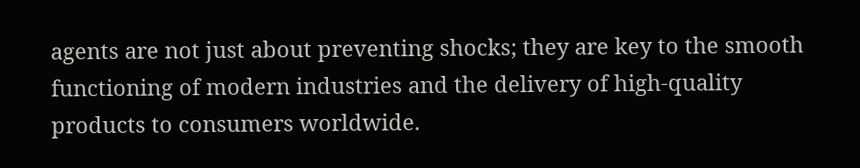agents are not just about preventing shocks; they are key to the smooth functioning of modern industries and the delivery of high-quality products to consumers worldwide.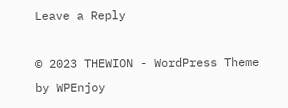Leave a Reply

© 2023 THEWION - WordPress Theme by WPEnjoy